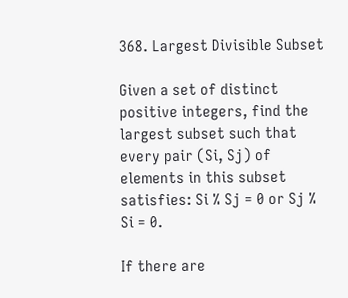368. Largest Divisible Subset

Given a set of distinct positive integers, find the largest subset such that every pair (Si, Sj) of elements in this subset satisfies: Si % Sj = 0 or Sj % Si = 0.

If there are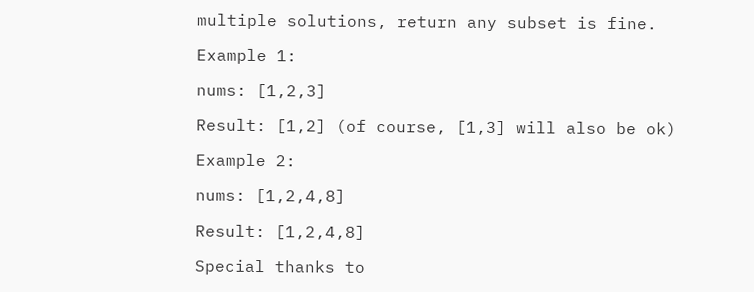multiple solutions, return any subset is fine.

Example 1:

nums: [1,2,3]

Result: [1,2] (of course, [1,3] will also be ok)

Example 2:

nums: [1,2,4,8]

Result: [1,2,4,8]

Special thanks to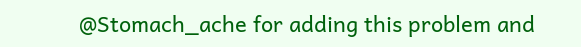@Stomach_ache for adding this problem and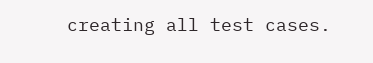creating all test cases.